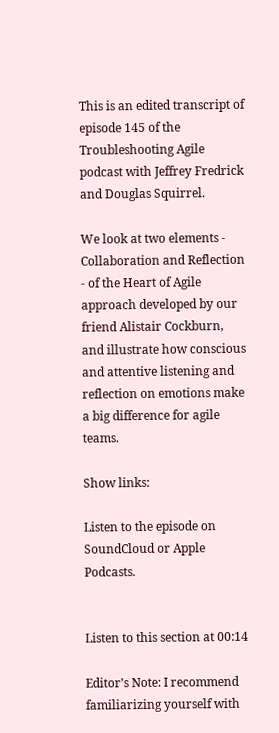This is an edited transcript of episode 145 of the Troubleshooting Agile podcast with Jeffrey Fredrick and Douglas Squirrel.

We look at two elements - Collaboration and Reflection - of the Heart of Agile approach developed by our friend Alistair Cockburn, and illustrate how conscious and attentive listening and reflection on emotions make a big difference for agile teams.

Show links:

Listen to the episode on SoundCloud or Apple Podcasts.


Listen to this section at 00:14

Editor’s Note: I recommend familiarizing yourself with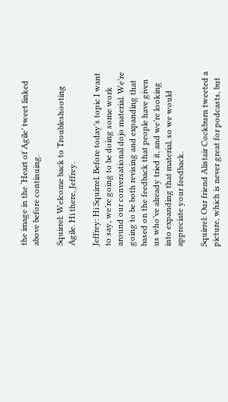the image in the ‘Heart of Agile’ tweet linked above before continuing.

Squirrel: Welcome back to Troubleshooting Agile. Hi there, Jeffrey.

Jeffrey: Hi Squirrel. Before today’s topic I want to say, we’re going to be doing some work around our conversational dojo material. We’re going to be both revising and expanding that based on the feedback that people have given us who’ve already tried it, and we’re looking into expanding that material, so we would appreciate your feedback.

Squirrel: Our friend Alistair Cockburn tweeted a picture, which is never great for podcasts, but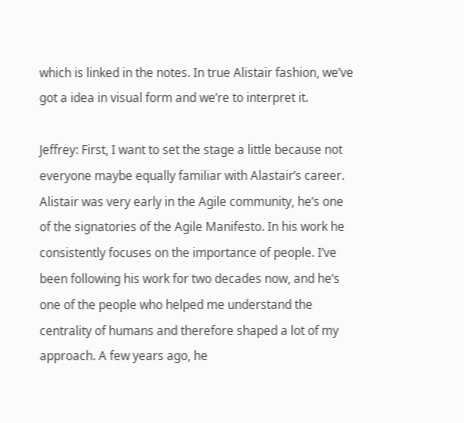which is linked in the notes. In true Alistair fashion, we’ve got a idea in visual form and we’re to interpret it.

Jeffrey: First, I want to set the stage a little because not everyone maybe equally familiar with Alastair’s career. Alistair was very early in the Agile community, he’s one of the signatories of the Agile Manifesto. In his work he consistently focuses on the importance of people. I’ve been following his work for two decades now, and he’s one of the people who helped me understand the centrality of humans and therefore shaped a lot of my approach. A few years ago, he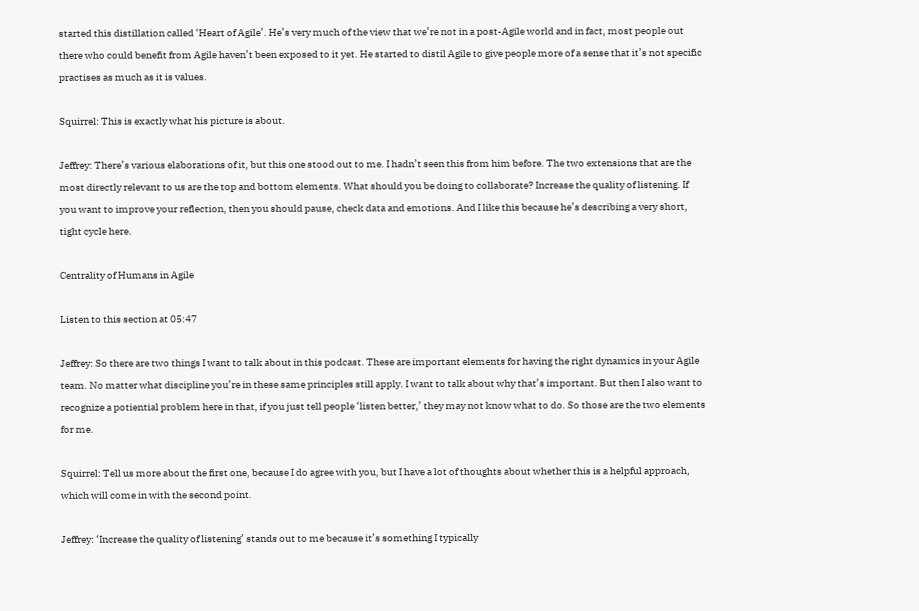started this distillation called ‘Heart of Agile’. He’s very much of the view that we’re not in a post-Agile world and in fact, most people out there who could benefit from Agile haven’t been exposed to it yet. He started to distil Agile to give people more of a sense that it’s not specific practises as much as it is values.

Squirrel: This is exactly what his picture is about.

Jeffrey: There’s various elaborations of it, but this one stood out to me. I hadn’t seen this from him before. The two extensions that are the most directly relevant to us are the top and bottom elements. What should you be doing to collaborate? Increase the quality of listening. If you want to improve your reflection, then you should pause, check data and emotions. And I like this because he’s describing a very short, tight cycle here.

Centrality of Humans in Agile

Listen to this section at 05:47

Jeffrey: So there are two things I want to talk about in this podcast. These are important elements for having the right dynamics in your Agile team. No matter what discipline you’re in these same principles still apply. I want to talk about why that’s important. But then I also want to recognize a potiential problem here in that, if you just tell people ‘listen better,’ they may not know what to do. So those are the two elements for me.

Squirrel: Tell us more about the first one, because I do agree with you, but I have a lot of thoughts about whether this is a helpful approach, which will come in with the second point.

Jeffrey: ‘Increase the quality of listening’ stands out to me because it’s something I typically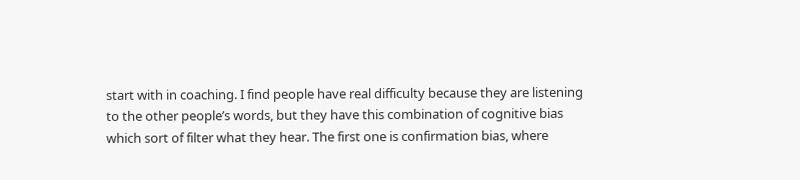start with in coaching. I find people have real difficulty because they are listening to the other people’s words, but they have this combination of cognitive bias which sort of filter what they hear. The first one is confirmation bias, where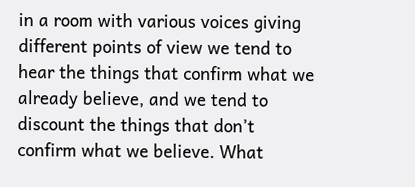in a room with various voices giving different points of view we tend to hear the things that confirm what we already believe, and we tend to discount the things that don’t confirm what we believe. What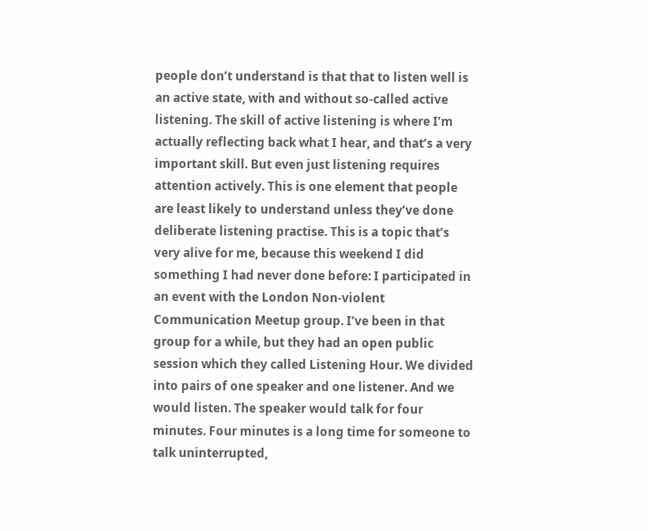people don’t understand is that that to listen well is an active state, with and without so-called active listening. The skill of active listening is where I’m actually reflecting back what I hear, and that’s a very important skill. But even just listening requires attention actively. This is one element that people are least likely to understand unless they’ve done deliberate listening practise. This is a topic that’s very alive for me, because this weekend I did something I had never done before: I participated in an event with the London Non-violent Communication Meetup group. I’ve been in that group for a while, but they had an open public session which they called Listening Hour. We divided into pairs of one speaker and one listener. And we would listen. The speaker would talk for four minutes. Four minutes is a long time for someone to talk uninterrupted,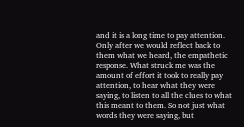and it is a long time to pay attention. Only after we would reflect back to them what we heard, the empathetic response. What struck me was the amount of effort it took to really pay attention, to hear what they were saying, to listen to all the clues to what this meant to them. So not just what words they were saying, but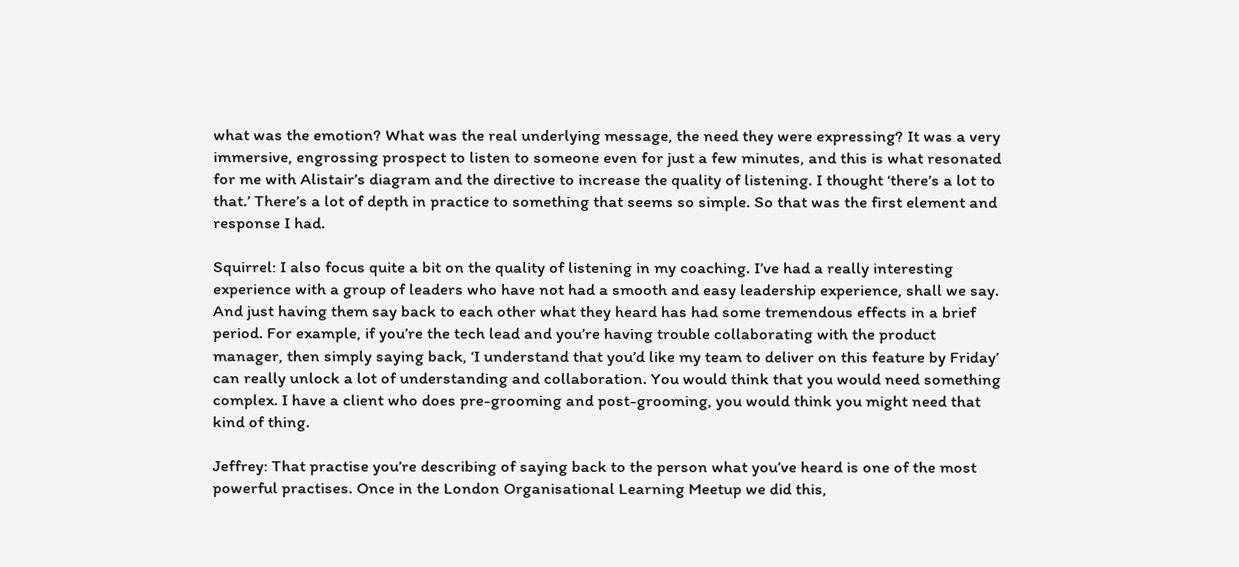what was the emotion? What was the real underlying message, the need they were expressing? It was a very immersive, engrossing prospect to listen to someone even for just a few minutes, and this is what resonated for me with Alistair’s diagram and the directive to increase the quality of listening. I thought ‘there’s a lot to that.’ There’s a lot of depth in practice to something that seems so simple. So that was the first element and response I had.

Squirrel: I also focus quite a bit on the quality of listening in my coaching. I’ve had a really interesting experience with a group of leaders who have not had a smooth and easy leadership experience, shall we say. And just having them say back to each other what they heard has had some tremendous effects in a brief period. For example, if you’re the tech lead and you’re having trouble collaborating with the product manager, then simply saying back, ‘I understand that you’d like my team to deliver on this feature by Friday’ can really unlock a lot of understanding and collaboration. You would think that you would need something complex. I have a client who does pre-grooming and post-grooming, you would think you might need that kind of thing.

Jeffrey: That practise you’re describing of saying back to the person what you’ve heard is one of the most powerful practises. Once in the London Organisational Learning Meetup we did this,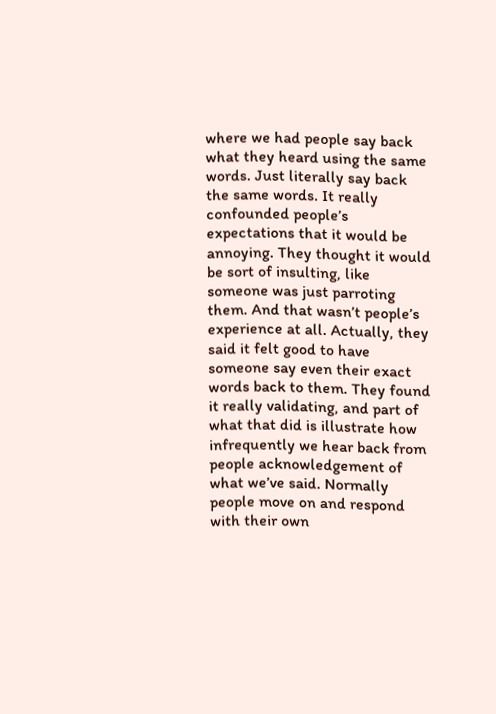where we had people say back what they heard using the same words. Just literally say back the same words. It really confounded people’s expectations that it would be annoying. They thought it would be sort of insulting, like someone was just parroting them. And that wasn’t people’s experience at all. Actually, they said it felt good to have someone say even their exact words back to them. They found it really validating, and part of what that did is illustrate how infrequently we hear back from people acknowledgement of what we’ve said. Normally people move on and respond with their own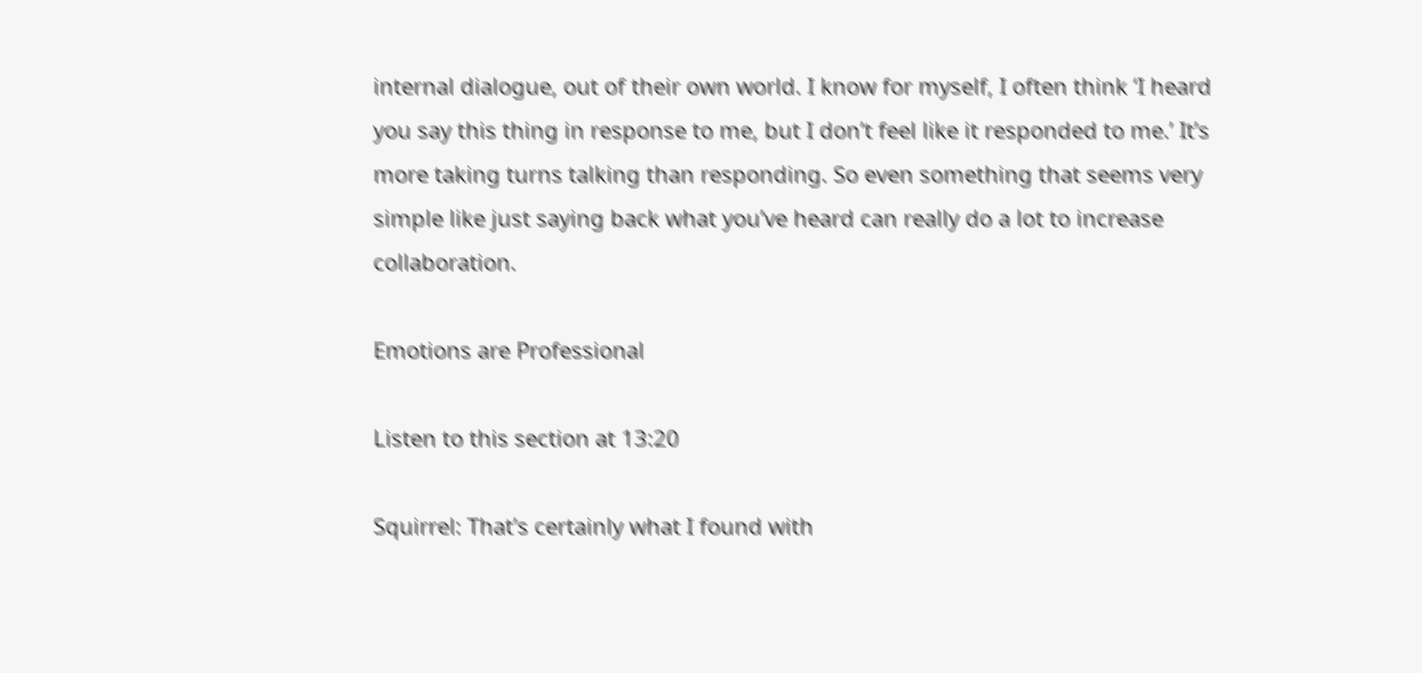internal dialogue, out of their own world. I know for myself, I often think ‘I heard you say this thing in response to me, but I don’t feel like it responded to me.’ It’s more taking turns talking than responding. So even something that seems very simple like just saying back what you’ve heard can really do a lot to increase collaboration.

Emotions are Professional

Listen to this section at 13:20

Squirrel: That’s certainly what I found with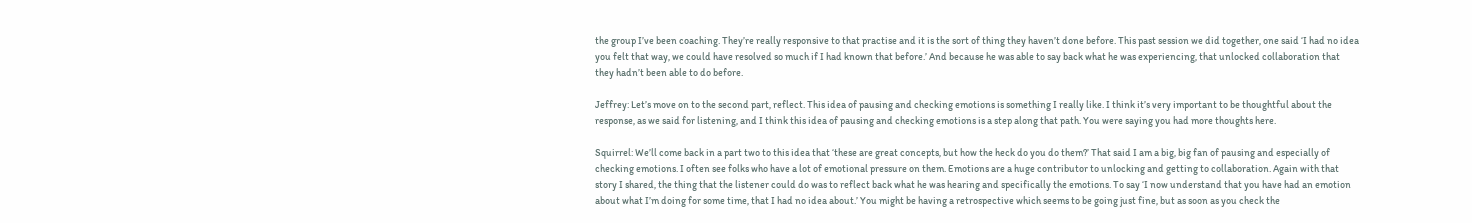the group I’ve been coaching. They’re really responsive to that practise and it is the sort of thing they haven’t done before. This past session we did together, one said ‘I had no idea you felt that way, we could have resolved so much if I had known that before.’ And because he was able to say back what he was experiencing, that unlocked collaboration that they hadn’t been able to do before.

Jeffrey: Let’s move on to the second part, reflect. This idea of pausing and checking emotions is something I really like. I think it’s very important to be thoughtful about the response, as we said for listening, and I think this idea of pausing and checking emotions is a step along that path. You were saying you had more thoughts here.

Squirrel: We’ll come back in a part two to this idea that ‘these are great concepts, but how the heck do you do them?’ That said I am a big, big fan of pausing and especially of checking emotions. I often see folks who have a lot of emotional pressure on them. Emotions are a huge contributor to unlocking and getting to collaboration. Again with that story I shared, the thing that the listener could do was to reflect back what he was hearing and specifically the emotions. To say ‘I now understand that you have had an emotion about what I’m doing for some time, that I had no idea about.’ You might be having a retrospective which seems to be going just fine, but as soon as you check the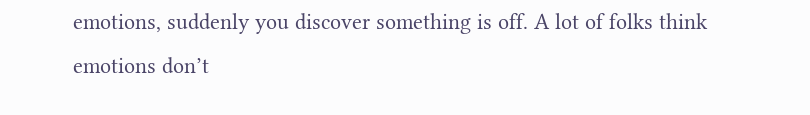emotions, suddenly you discover something is off. A lot of folks think emotions don’t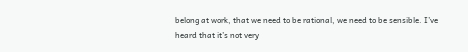belong at work, that we need to be rational, we need to be sensible. I’ve heard that it’s not very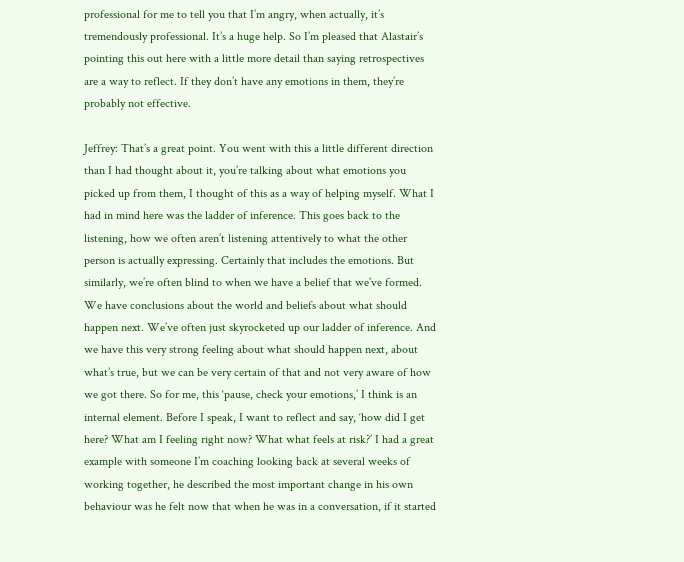professional for me to tell you that I’m angry, when actually, it’s tremendously professional. It’s a huge help. So I’m pleased that Alastair’s pointing this out here with a little more detail than saying retrospectives are a way to reflect. If they don’t have any emotions in them, they’re probably not effective.

Jeffrey: That’s a great point. You went with this a little different direction than I had thought about it, you’re talking about what emotions you picked up from them, I thought of this as a way of helping myself. What I had in mind here was the ladder of inference. This goes back to the listening, how we often aren’t listening attentively to what the other person is actually expressing. Certainly that includes the emotions. But similarly, we’re often blind to when we have a belief that we’ve formed. We have conclusions about the world and beliefs about what should happen next. We’ve often just skyrocketed up our ladder of inference. And we have this very strong feeling about what should happen next, about what’s true, but we can be very certain of that and not very aware of how we got there. So for me, this ‘pause, check your emotions,’ I think is an internal element. Before I speak, I want to reflect and say, ‘how did I get here? What am I feeling right now? What what feels at risk?’ I had a great example with someone I’m coaching looking back at several weeks of working together, he described the most important change in his own behaviour was he felt now that when he was in a conversation, if it started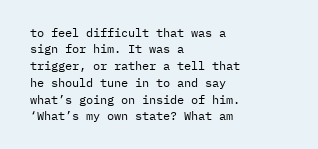to feel difficult that was a sign for him. It was a trigger, or rather a tell that he should tune in to and say what’s going on inside of him. ‘What’s my own state? What am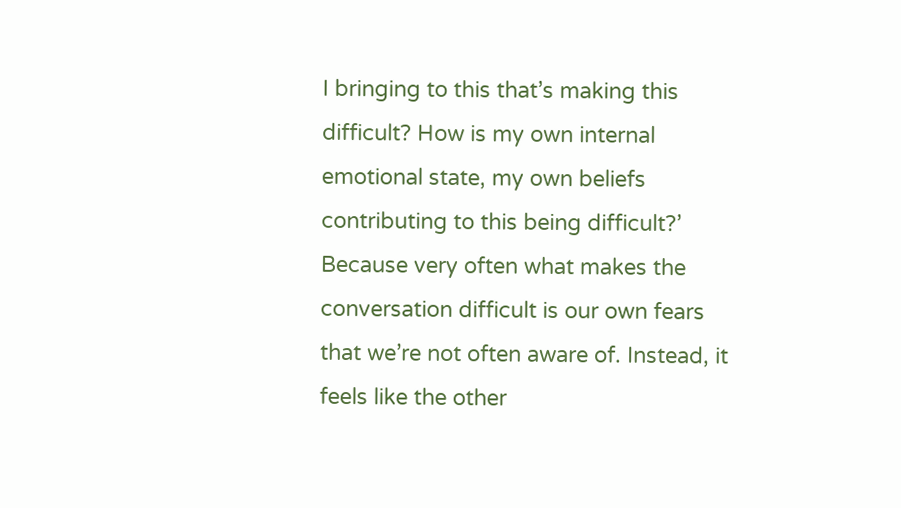I bringing to this that’s making this difficult? How is my own internal emotional state, my own beliefs contributing to this being difficult?’ Because very often what makes the conversation difficult is our own fears that we’re not often aware of. Instead, it feels like the other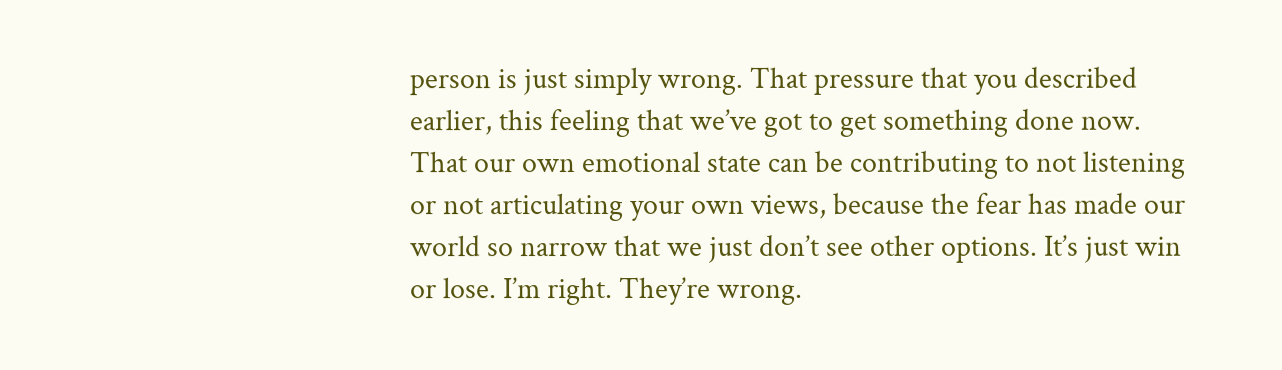person is just simply wrong. That pressure that you described earlier, this feeling that we’ve got to get something done now. That our own emotional state can be contributing to not listening or not articulating your own views, because the fear has made our world so narrow that we just don’t see other options. It’s just win or lose. I’m right. They’re wrong.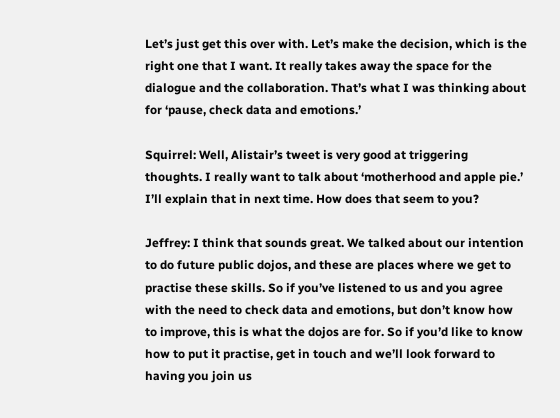Let’s just get this over with. Let’s make the decision, which is the right one that I want. It really takes away the space for the dialogue and the collaboration. That’s what I was thinking about for ‘pause, check data and emotions.’

Squirrel: Well, Alistair’s tweet is very good at triggering thoughts. I really want to talk about ‘motherhood and apple pie.’ I’ll explain that in next time. How does that seem to you?

Jeffrey: I think that sounds great. We talked about our intention to do future public dojos, and these are places where we get to practise these skills. So if you’ve listened to us and you agree with the need to check data and emotions, but don’t know how to improve, this is what the dojos are for. So if you’d like to know how to put it practise, get in touch and we’ll look forward to having you join us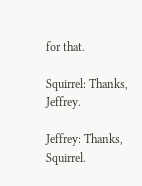for that.

Squirrel: Thanks, Jeffrey.

Jeffrey: Thanks, Squirrel.